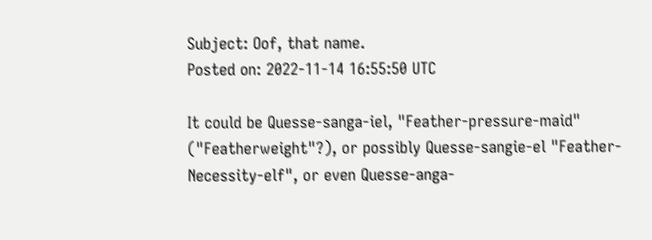Subject: Oof, that name.
Posted on: 2022-11-14 16:55:50 UTC

It could be Quesse-sanga-iel, "Feather-pressure-maid" ("Featherweight"?), or possibly Quesse-sangie-el "Feather-Necessity-elf", or even Quesse-anga-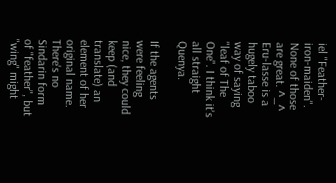iel "Feather-iron-maiden". None of those are great. ^_^ Eru-lasse is a hugely taboo way of saying "leaf of The One". I think it's all straight Quenya.

If the agents were feeling nice, they could keep (and translate) an element of her original name. There's no Sindarin form of "feather", but "wing" might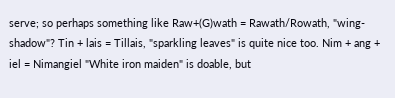serve; so perhaps something like Raw+(G)wath = Rawath/Rowath, "wing-shadow"? Tin + lais = Tillais, "sparkling leaves" is quite nice too. Nim + ang + iel = Nimangiel "White iron maiden" is doable, but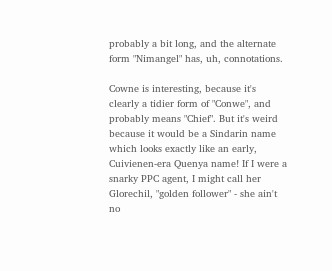probably a bit long, and the alternate form "Nimangel" has, uh, connotations.

Cowne is interesting, because it's clearly a tidier form of "Conwe", and probably means "Chief". But it's weird because it would be a Sindarin name which looks exactly like an early, Cuivienen-era Quenya name! If I were a snarky PPC agent, I might call her Glorechil, "golden follower" - she ain't no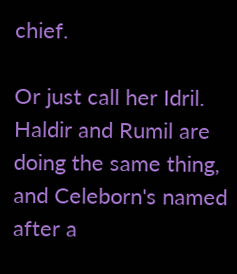chief.

Or just call her Idril. Haldir and Rumil are doing the same thing, and Celeborn's named after a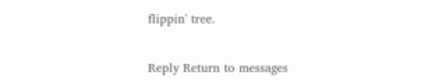flippin' tree.


Reply Return to messages